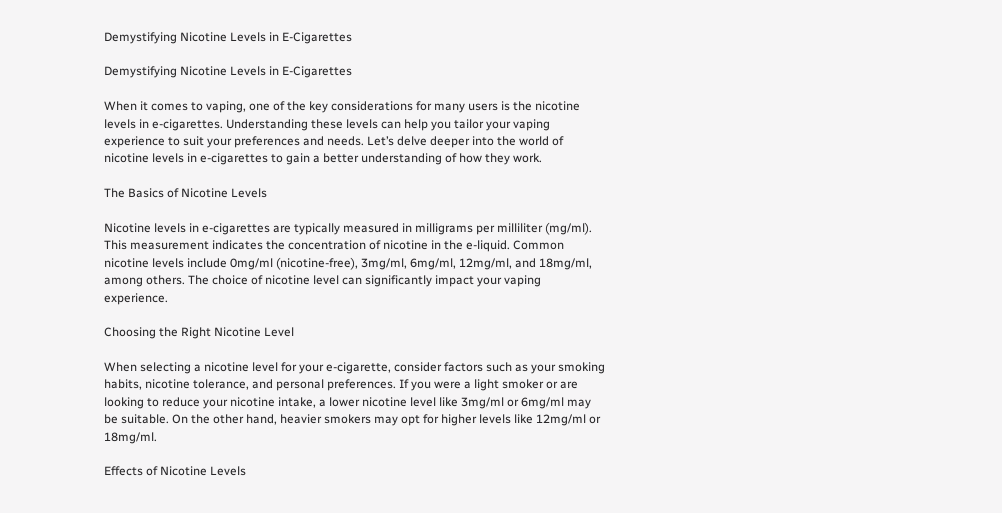Demystifying Nicotine Levels in E-Cigarettes

Demystifying Nicotine Levels in E-Cigarettes

When it comes to vaping, one of the key considerations for many users is the nicotine levels in e-cigarettes. Understanding these levels can help you tailor your vaping experience to suit your preferences and needs. Let’s delve deeper into the world of nicotine levels in e-cigarettes to gain a better understanding of how they work.

The Basics of Nicotine Levels

Nicotine levels in e-cigarettes are typically measured in milligrams per milliliter (mg/ml). This measurement indicates the concentration of nicotine in the e-liquid. Common nicotine levels include 0mg/ml (nicotine-free), 3mg/ml, 6mg/ml, 12mg/ml, and 18mg/ml, among others. The choice of nicotine level can significantly impact your vaping experience.

Choosing the Right Nicotine Level

When selecting a nicotine level for your e-cigarette, consider factors such as your smoking habits, nicotine tolerance, and personal preferences. If you were a light smoker or are looking to reduce your nicotine intake, a lower nicotine level like 3mg/ml or 6mg/ml may be suitable. On the other hand, heavier smokers may opt for higher levels like 12mg/ml or 18mg/ml.

Effects of Nicotine Levels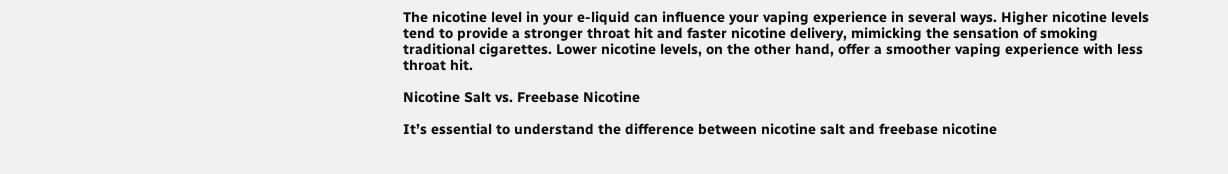The nicotine level in your e-liquid can influence your vaping experience in several ways. Higher nicotine levels tend to provide a stronger throat hit and faster nicotine delivery, mimicking the sensation of smoking traditional cigarettes. Lower nicotine levels, on the other hand, offer a smoother vaping experience with less throat hit.

Nicotine Salt vs. Freebase Nicotine

It’s essential to understand the difference between nicotine salt and freebase nicotine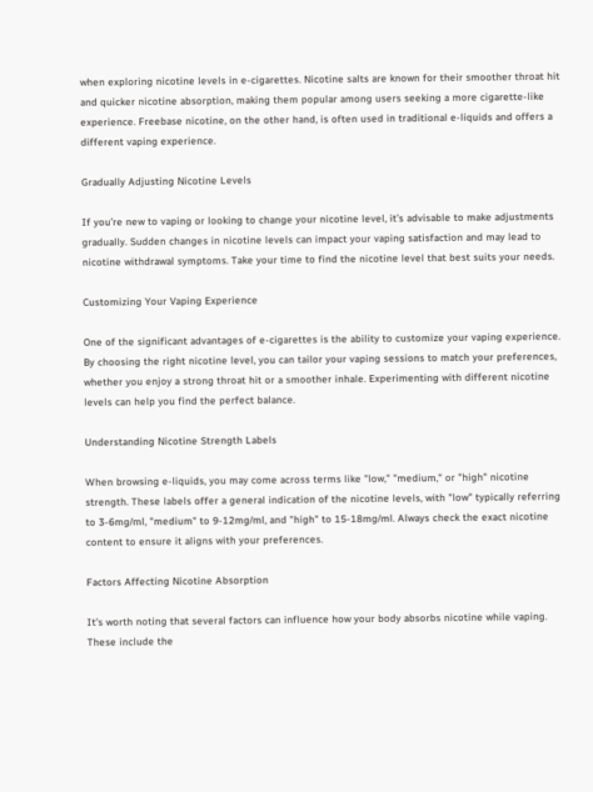when exploring nicotine levels in e-cigarettes. Nicotine salts are known for their smoother throat hit and quicker nicotine absorption, making them popular among users seeking a more cigarette-like experience. Freebase nicotine, on the other hand, is often used in traditional e-liquids and offers a different vaping experience.

Gradually Adjusting Nicotine Levels

If you’re new to vaping or looking to change your nicotine level, it’s advisable to make adjustments gradually. Sudden changes in nicotine levels can impact your vaping satisfaction and may lead to nicotine withdrawal symptoms. Take your time to find the nicotine level that best suits your needs.

Customizing Your Vaping Experience

One of the significant advantages of e-cigarettes is the ability to customize your vaping experience. By choosing the right nicotine level, you can tailor your vaping sessions to match your preferences, whether you enjoy a strong throat hit or a smoother inhale. Experimenting with different nicotine levels can help you find the perfect balance.

Understanding Nicotine Strength Labels

When browsing e-liquids, you may come across terms like "low," "medium," or "high" nicotine strength. These labels offer a general indication of the nicotine levels, with "low" typically referring to 3-6mg/ml, "medium" to 9-12mg/ml, and "high" to 15-18mg/ml. Always check the exact nicotine content to ensure it aligns with your preferences.

Factors Affecting Nicotine Absorption

It’s worth noting that several factors can influence how your body absorbs nicotine while vaping. These include the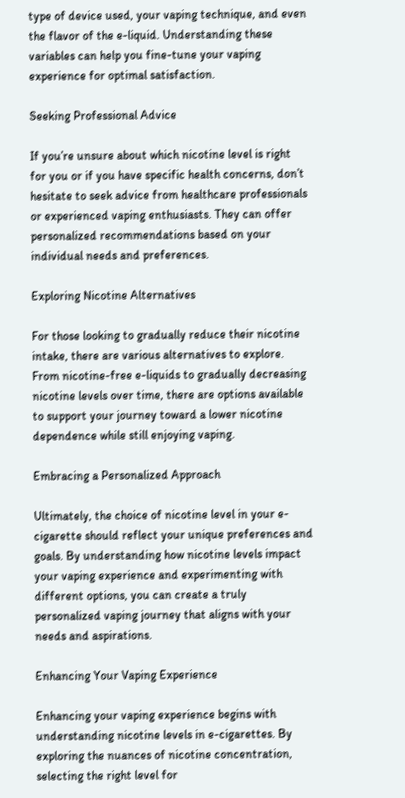type of device used, your vaping technique, and even the flavor of the e-liquid. Understanding these variables can help you fine-tune your vaping experience for optimal satisfaction.

Seeking Professional Advice

If you’re unsure about which nicotine level is right for you or if you have specific health concerns, don’t hesitate to seek advice from healthcare professionals or experienced vaping enthusiasts. They can offer personalized recommendations based on your individual needs and preferences.

Exploring Nicotine Alternatives

For those looking to gradually reduce their nicotine intake, there are various alternatives to explore. From nicotine-free e-liquids to gradually decreasing nicotine levels over time, there are options available to support your journey toward a lower nicotine dependence while still enjoying vaping.

Embracing a Personalized Approach

Ultimately, the choice of nicotine level in your e-cigarette should reflect your unique preferences and goals. By understanding how nicotine levels impact your vaping experience and experimenting with different options, you can create a truly personalized vaping journey that aligns with your needs and aspirations.

Enhancing Your Vaping Experience

Enhancing your vaping experience begins with understanding nicotine levels in e-cigarettes. By exploring the nuances of nicotine concentration, selecting the right level for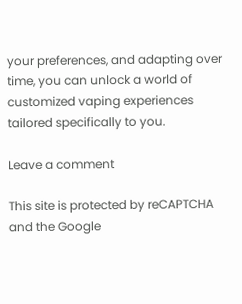your preferences, and adapting over time, you can unlock a world of customized vaping experiences tailored specifically to you.

Leave a comment

This site is protected by reCAPTCHA and the Google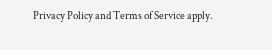Privacy Policy and Terms of Service apply.